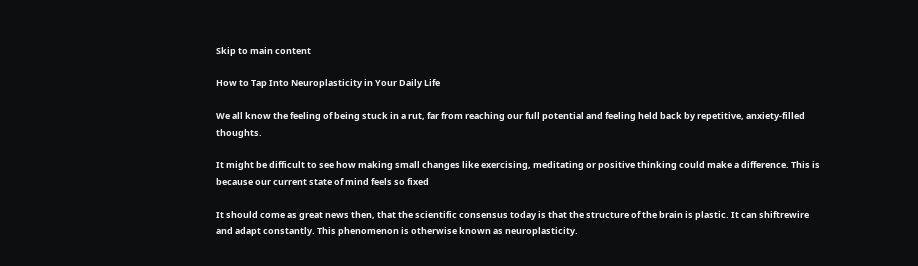Skip to main content

How to Tap Into Neuroplasticity in Your Daily Life

We all know the feeling of being stuck in a rut, far from reaching our full potential and feeling held back by repetitive, anxiety-filled thoughts.

It might be difficult to see how making small changes like exercising, meditating or positive thinking could make a difference. This is because our current state of mind feels so fixed

It should come as great news then, that the scientific consensus today is that the structure of the brain is plastic. It can shiftrewire and adapt constantly. This phenomenon is otherwise known as neuroplasticity.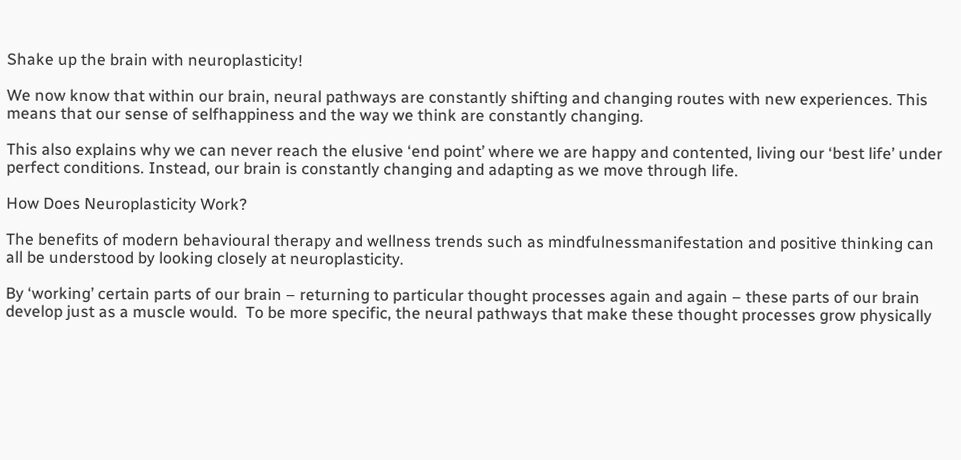Shake up the brain with neuroplasticity!

We now know that within our brain, neural pathways are constantly shifting and changing routes with new experiences. This means that our sense of selfhappiness and the way we think are constantly changing.

This also explains why we can never reach the elusive ‘end point’ where we are happy and contented, living our ‘best life’ under perfect conditions. Instead, our brain is constantly changing and adapting as we move through life.

How Does Neuroplasticity Work?

The benefits of modern behavioural therapy and wellness trends such as mindfulnessmanifestation and positive thinking can all be understood by looking closely at neuroplasticity.

By ‘working’ certain parts of our brain – returning to particular thought processes again and again – these parts of our brain develop just as a muscle would.  To be more specific, the neural pathways that make these thought processes grow physically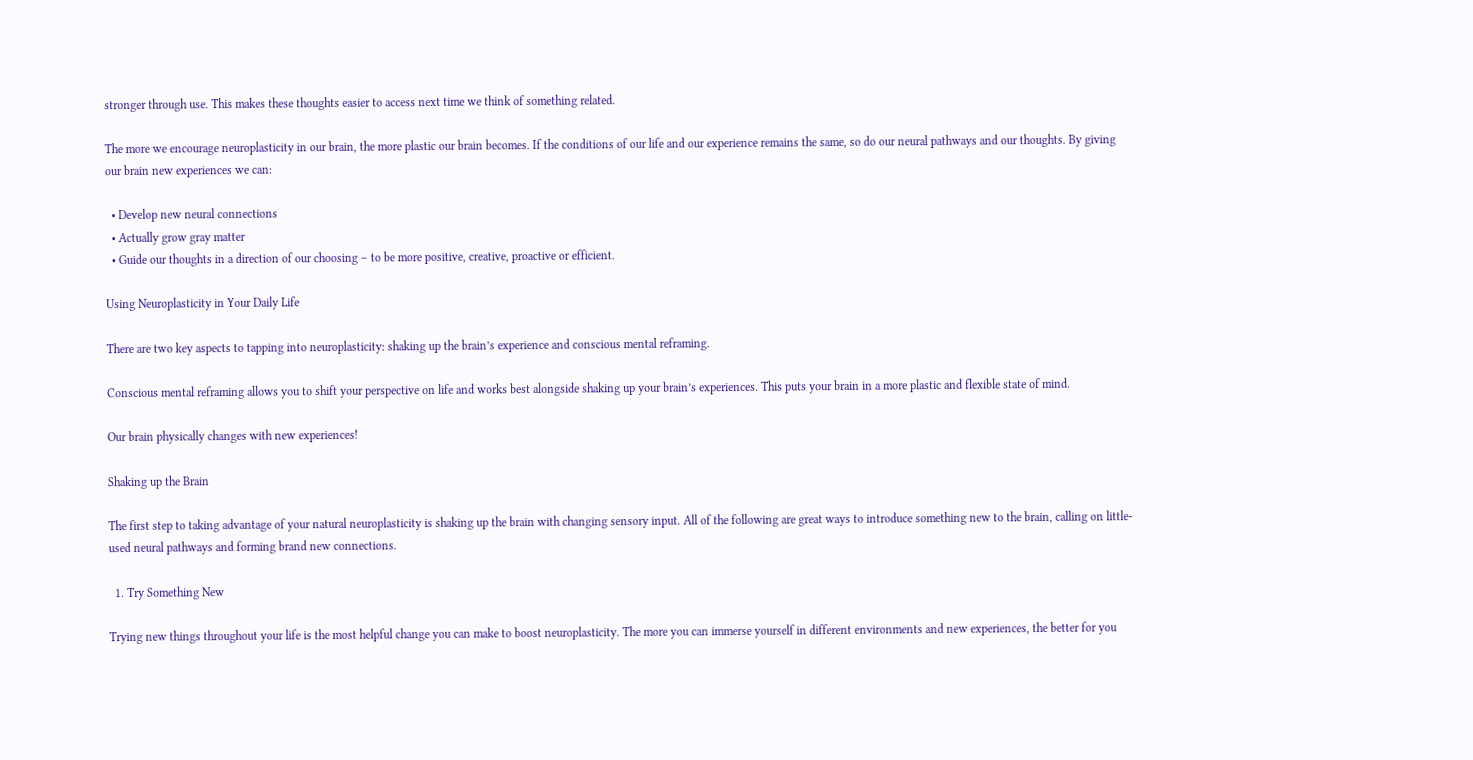stronger through use. This makes these thoughts easier to access next time we think of something related.

The more we encourage neuroplasticity in our brain, the more plastic our brain becomes. If the conditions of our life and our experience remains the same, so do our neural pathways and our thoughts. By giving our brain new experiences we can:

  • Develop new neural connections
  • Actually grow gray matter
  • Guide our thoughts in a direction of our choosing – to be more positive, creative, proactive or efficient.

Using Neuroplasticity in Your Daily Life

There are two key aspects to tapping into neuroplasticity: shaking up the brain’s experience and conscious mental reframing.

Conscious mental reframing allows you to shift your perspective on life and works best alongside shaking up your brain’s experiences. This puts your brain in a more plastic and flexible state of mind.

Our brain physically changes with new experiences!

Shaking up the Brain

The first step to taking advantage of your natural neuroplasticity is shaking up the brain with changing sensory input. All of the following are great ways to introduce something new to the brain, calling on little-used neural pathways and forming brand new connections.

  1. Try Something New

Trying new things throughout your life is the most helpful change you can make to boost neuroplasticity. The more you can immerse yourself in different environments and new experiences, the better for you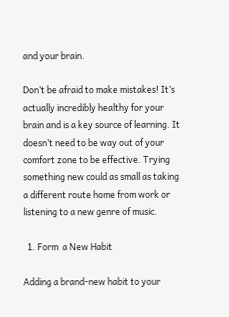and your brain.

Don’t be afraid to make mistakes! It’s actually incredibly healthy for your brain and is a key source of learning. It doesn’t need to be way out of your comfort zone to be effective. Trying something new could as small as taking a different route home from work or listening to a new genre of music.

  1. Form  a New Habit

Adding a brand-new habit to your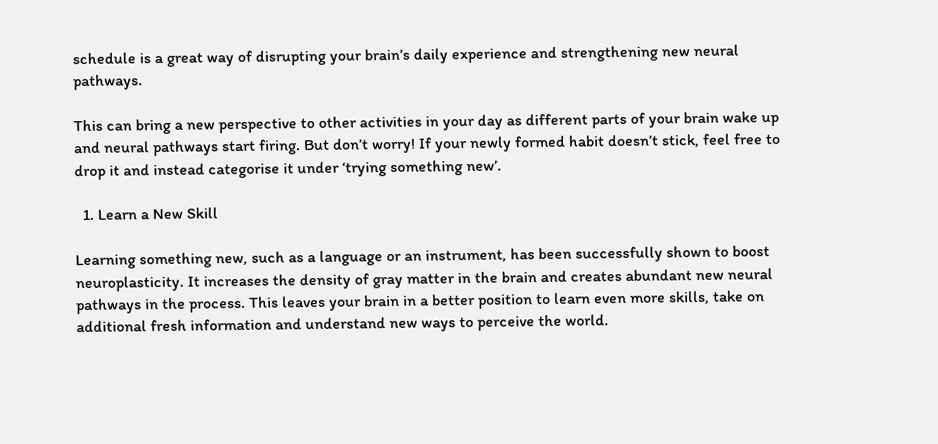schedule is a great way of disrupting your brain’s daily experience and strengthening new neural pathways.

This can bring a new perspective to other activities in your day as different parts of your brain wake up and neural pathways start firing. But don’t worry! If your newly formed habit doesn’t stick, feel free to drop it and instead categorise it under ‘trying something new’.

  1. Learn a New Skill

Learning something new, such as a language or an instrument, has been successfully shown to boost neuroplasticity. It increases the density of gray matter in the brain and creates abundant new neural pathways in the process. This leaves your brain in a better position to learn even more skills, take on additional fresh information and understand new ways to perceive the world.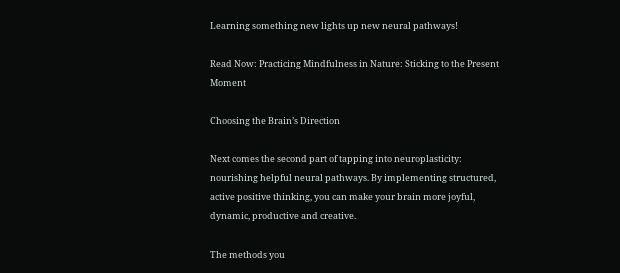Learning something new lights up new neural pathways!

Read Now: Practicing Mindfulness in Nature: Sticking to the Present Moment

Choosing the Brain’s Direction

Next comes the second part of tapping into neuroplasticity: nourishing helpful neural pathways. By implementing structured, active positive thinking, you can make your brain more joyful, dynamic, productive and creative.

The methods you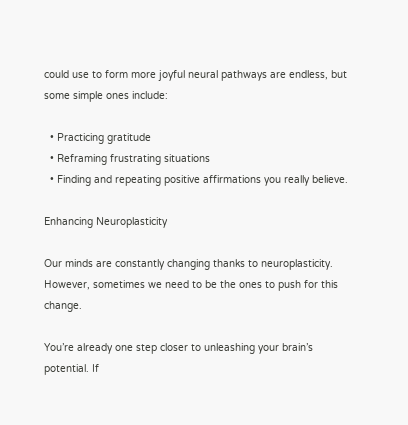could use to form more joyful neural pathways are endless, but some simple ones include:

  • Practicing gratitude
  • Reframing frustrating situations
  • Finding and repeating positive affirmations you really believe.

Enhancing Neuroplasticity

Our minds are constantly changing thanks to neuroplasticity. However, sometimes we need to be the ones to push for this change.

You’re already one step closer to unleashing your brain’s potential. If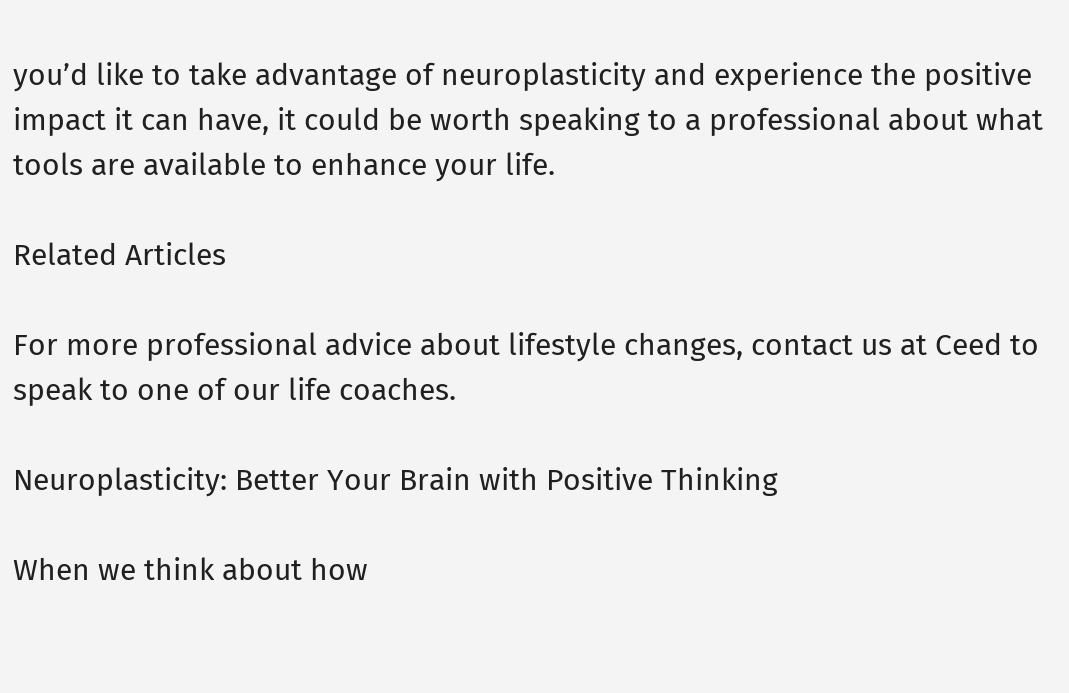you’d like to take advantage of neuroplasticity and experience the positive impact it can have, it could be worth speaking to a professional about what tools are available to enhance your life.

Related Articles

For more professional advice about lifestyle changes, contact us at Ceed to speak to one of our life coaches.

Neuroplasticity: Better Your Brain with Positive Thinking

When we think about how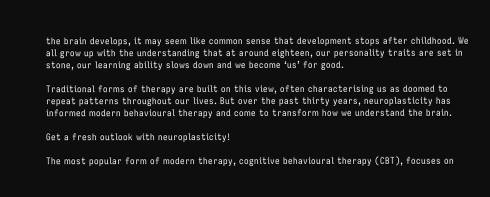the brain develops, it may seem like common sense that development stops after childhood. We all grow up with the understanding that at around eighteen, our personality traits are set in stone, our learning ability slows down and we become ‘us’ for good.

Traditional forms of therapy are built on this view, often characterising us as doomed to repeat patterns throughout our lives. But over the past thirty years, neuroplasticity has informed modern behavioural therapy and come to transform how we understand the brain.

Get a fresh outlook with neuroplasticity!

The most popular form of modern therapy, cognitive behavioural therapy (CBT), focuses on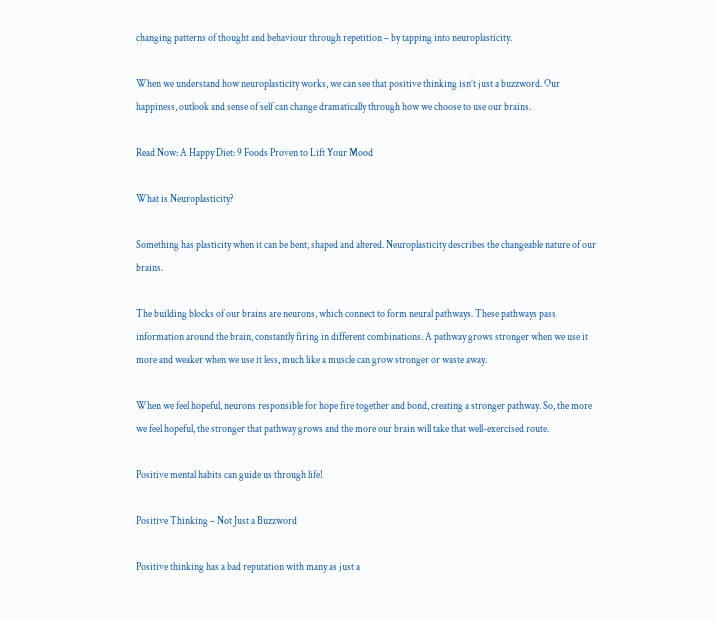changing patterns of thought and behaviour through repetition – by tapping into neuroplasticity.

When we understand how neuroplasticity works, we can see that positive thinking isn’t just a buzzword. Our happiness, outlook and sense of self can change dramatically through how we choose to use our brains.

Read Now: A Happy Diet: 9 Foods Proven to Lift Your Mood

What is Neuroplasticity?

Something has plasticity when it can be bent, shaped and altered. Neuroplasticity describes the changeable nature of our brains.

The building blocks of our brains are neurons, which connect to form neural pathways. These pathways pass information around the brain, constantly firing in different combinations. A pathway grows stronger when we use it more and weaker when we use it less, much like a muscle can grow stronger or waste away.

When we feel hopeful, neurons responsible for hope fire together and bond, creating a stronger pathway. So, the more we feel hopeful, the stronger that pathway grows and the more our brain will take that well-exercised route.

Positive mental habits can guide us through life!

Positive Thinking – Not Just a Buzzword

Positive thinking has a bad reputation with many as just a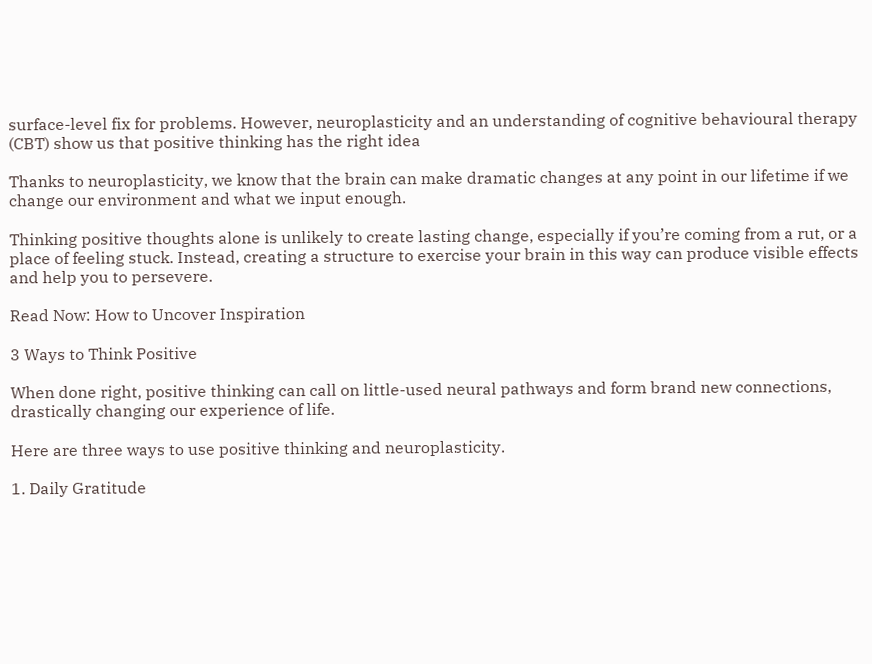surface-level fix for problems. However, neuroplasticity and an understanding of cognitive behavioural therapy (CBT) show us that positive thinking has the right idea

Thanks to neuroplasticity, we know that the brain can make dramatic changes at any point in our lifetime if we change our environment and what we input enough.

Thinking positive thoughts alone is unlikely to create lasting change, especially if you’re coming from a rut, or a place of feeling stuck. Instead, creating a structure to exercise your brain in this way can produce visible effects and help you to persevere.

Read Now: How to Uncover Inspiration

3 Ways to Think Positive

When done right, positive thinking can call on little-used neural pathways and form brand new connections, drastically changing our experience of life.

Here are three ways to use positive thinking and neuroplasticity.

1. Daily Gratitude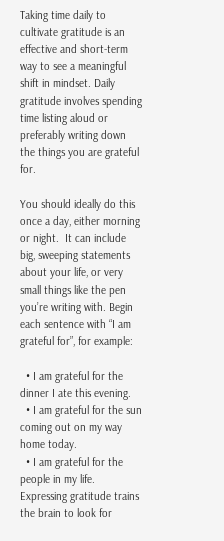Taking time daily to cultivate gratitude is an effective and short-term way to see a meaningful shift in mindset. Daily gratitude involves spending time listing aloud or preferably writing down the things you are grateful for.

You should ideally do this once a day, either morning or night.  It can include big, sweeping statements about your life, or very small things like the pen you’re writing with. Begin each sentence with “I am grateful for”, for example:

  • I am grateful for the dinner I ate this evening.
  • I am grateful for the sun coming out on my way home today.
  • I am grateful for the people in my life.
Expressing gratitude trains the brain to look for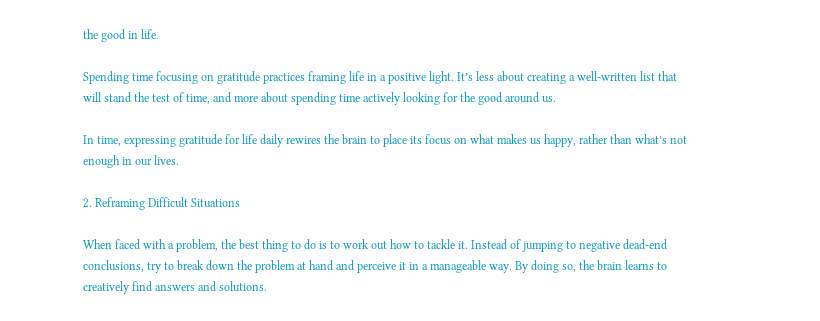the good in life.

Spending time focusing on gratitude practices framing life in a positive light. It’s less about creating a well-written list that will stand the test of time, and more about spending time actively looking for the good around us.

In time, expressing gratitude for life daily rewires the brain to place its focus on what makes us happy, rather than what’s not enough in our lives.

2. Reframing Difficult Situations

When faced with a problem, the best thing to do is to work out how to tackle it. Instead of jumping to negative dead-end conclusions, try to break down the problem at hand and perceive it in a manageable way. By doing so, the brain learns to creatively find answers and solutions.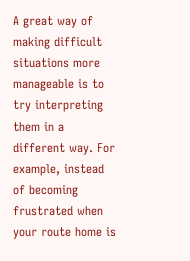A great way of making difficult situations more manageable is to try interpreting them in a different way. For example, instead of becoming frustrated when your route home is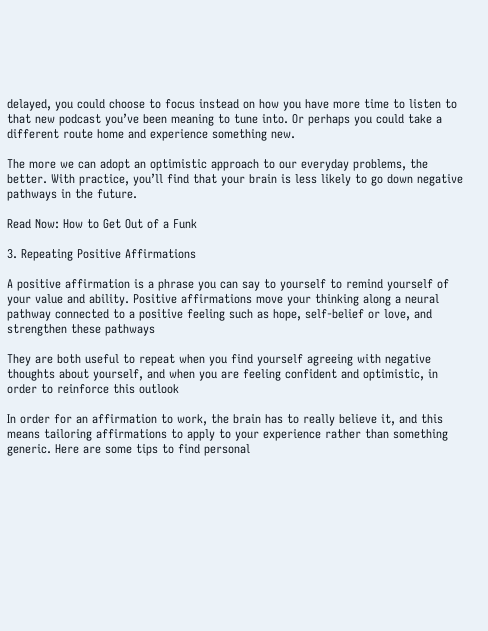delayed, you could choose to focus instead on how you have more time to listen to that new podcast you’ve been meaning to tune into. Or perhaps you could take a different route home and experience something new.

The more we can adopt an optimistic approach to our everyday problems, the better. With practice, you’ll find that your brain is less likely to go down negative pathways in the future.

Read Now: How to Get Out of a Funk

3. Repeating Positive Affirmations

A positive affirmation is a phrase you can say to yourself to remind yourself of your value and ability. Positive affirmations move your thinking along a neural pathway connected to a positive feeling such as hope, self-belief or love, and strengthen these pathways

They are both useful to repeat when you find yourself agreeing with negative thoughts about yourself, and when you are feeling confident and optimistic, in order to reinforce this outlook

In order for an affirmation to work, the brain has to really believe it, and this means tailoring affirmations to apply to your experience rather than something generic. Here are some tips to find personal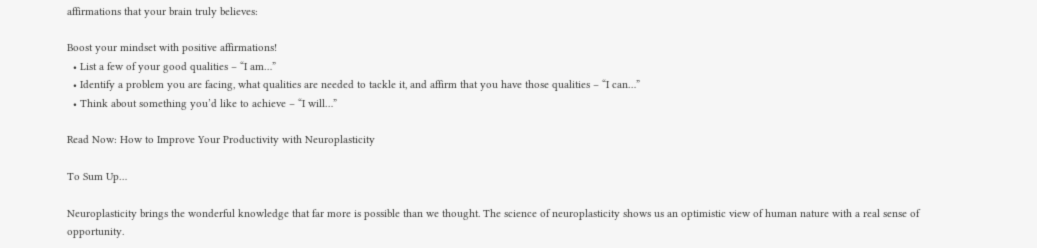affirmations that your brain truly believes:

Boost your mindset with positive affirmations!
  • List a few of your good qualities – “I am…”
  • Identify a problem you are facing, what qualities are needed to tackle it, and affirm that you have those qualities – “I can…”
  • Think about something you’d like to achieve – “I will…”

Read Now: How to Improve Your Productivity with Neuroplasticity

To Sum Up…

Neuroplasticity brings the wonderful knowledge that far more is possible than we thought. The science of neuroplasticity shows us an optimistic view of human nature with a real sense of opportunity.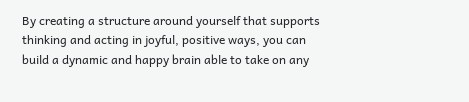By creating a structure around yourself that supports thinking and acting in joyful, positive ways, you can build a dynamic and happy brain able to take on any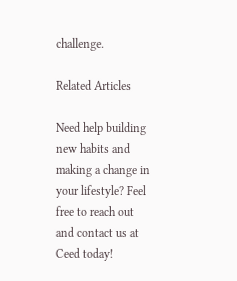challenge.

Related Articles

Need help building new habits and making a change in your lifestyle? Feel free to reach out and contact us at Ceed today!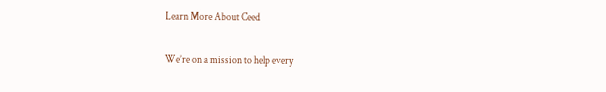Learn More About Ceed

We’re on a mission to help every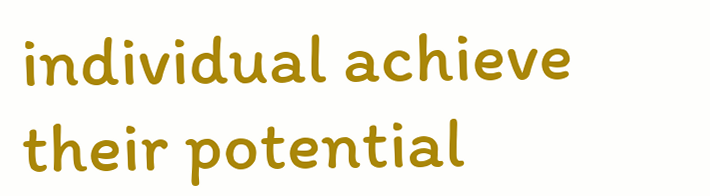individual achieve their potential